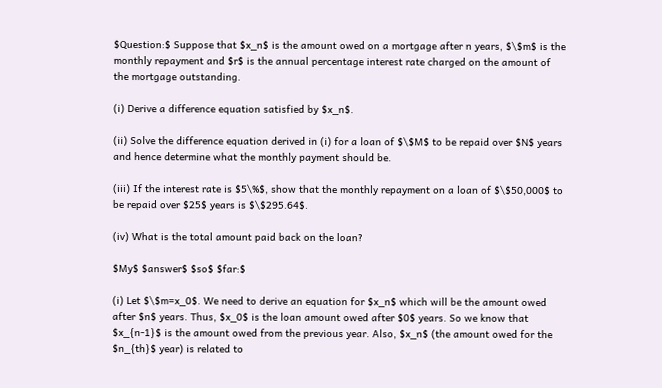$Question:$ Suppose that $x_n$ is the amount owed on a mortgage after n years, $\$m$ is the monthly repayment and $r$ is the annual percentage interest rate charged on the amount of the mortgage outstanding.

(i) Derive a difference equation satisfied by $x_n$.

(ii) Solve the difference equation derived in (i) for a loan of $\$M$ to be repaid over $N$ years and hence determine what the monthly payment should be.

(iii) If the interest rate is $5\%$, show that the monthly repayment on a loan of $\$50,000$ to be repaid over $25$ years is $\$295.64$.

(iv) What is the total amount paid back on the loan?

$My$ $answer$ $so$ $far:$

(i) Let $\$m=x_0$. We need to derive an equation for $x_n$ which will be the amount owed after $n$ years. Thus, $x_0$ is the loan amount owed after $0$ years. So we know that $x_{n-1}$ is the amount owed from the previous year. Also, $x_n$ (the amount owed for the $n_{th}$ year) is related to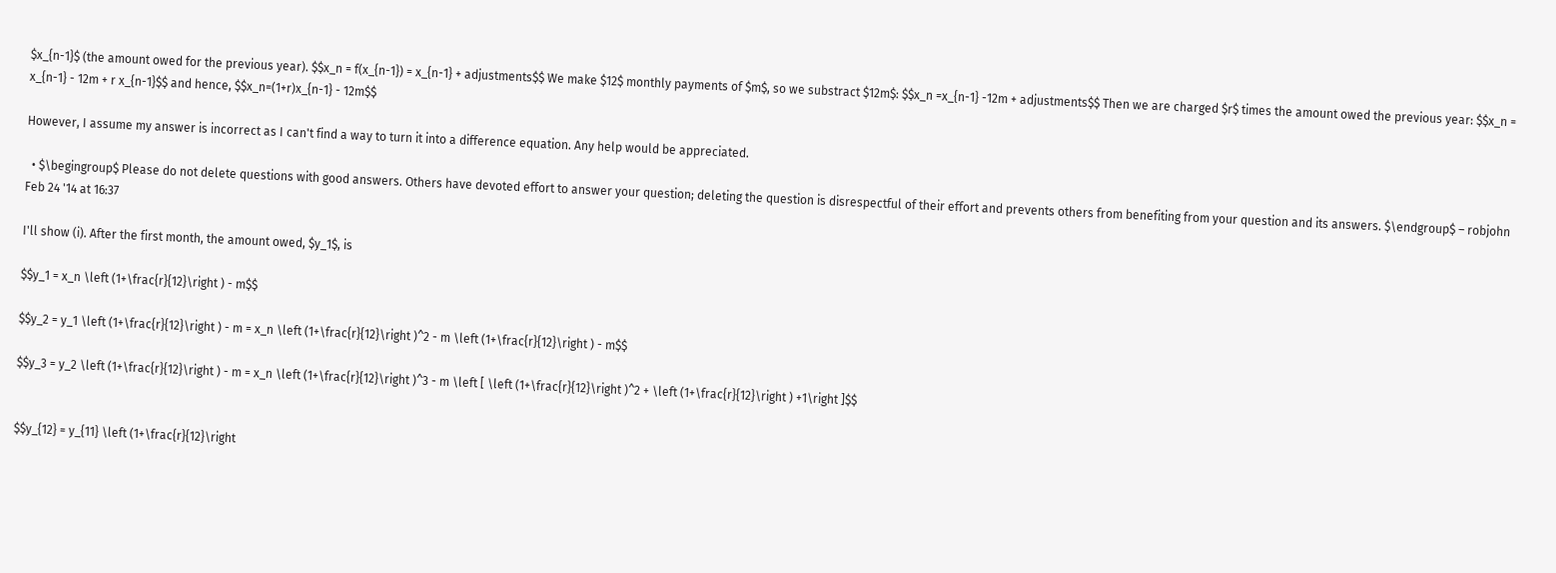$x_{n-1}$ (the amount owed for the previous year). $$x_n = f(x_{n-1}) = x_{n-1} + adjustments$$ We make $12$ monthly payments of $m$, so we substract $12m$: $$x_n =x_{n-1} -12m + adjustments$$ Then we are charged $r$ times the amount owed the previous year: $$x_n = x_{n-1} - 12m + r x_{n-1}$$ and hence, $$x_n=(1+r)x_{n-1} - 12m$$

However, I assume my answer is incorrect as I can't find a way to turn it into a difference equation. Any help would be appreciated.

  • $\begingroup$ Please do not delete questions with good answers. Others have devoted effort to answer your question; deleting the question is disrespectful of their effort and prevents others from benefiting from your question and its answers. $\endgroup$ – robjohn Feb 24 '14 at 16:37

I'll show (i). After the first month, the amount owed, $y_1$, is

$$y_1 = x_n \left (1+\frac{r}{12}\right ) - m$$

$$y_2 = y_1 \left (1+\frac{r}{12}\right ) - m = x_n \left (1+\frac{r}{12}\right )^2 - m \left (1+\frac{r}{12}\right ) - m$$

$$y_3 = y_2 \left (1+\frac{r}{12}\right ) - m = x_n \left (1+\frac{r}{12}\right )^3 - m \left [ \left (1+\frac{r}{12}\right )^2 + \left (1+\frac{r}{12}\right ) +1\right ]$$


$$y_{12} = y_{11} \left (1+\frac{r}{12}\right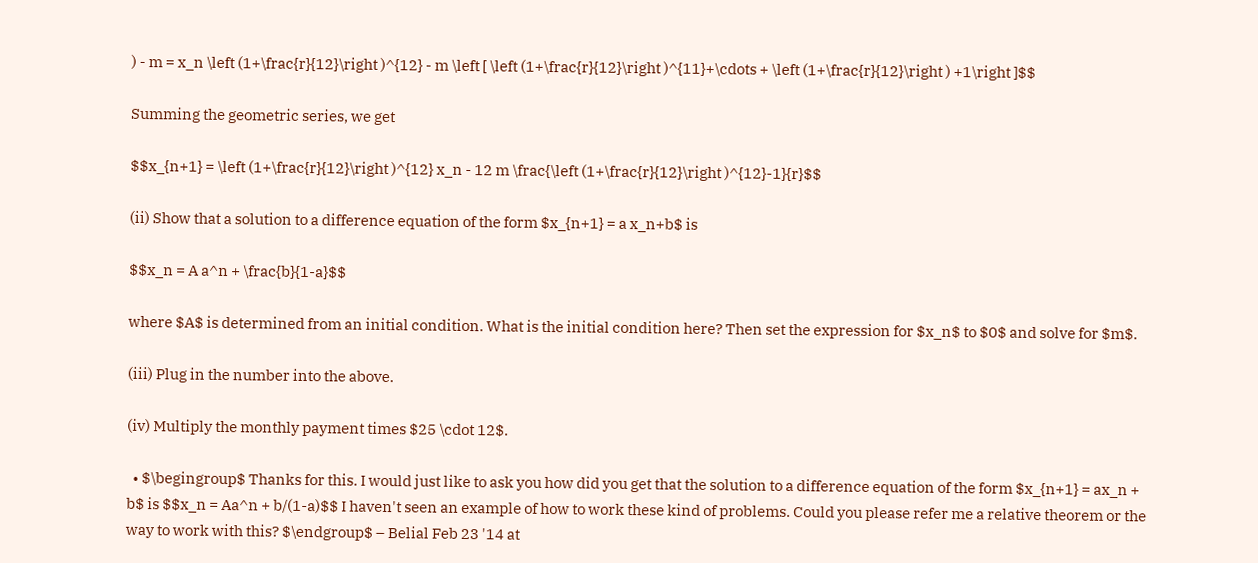) - m = x_n \left (1+\frac{r}{12}\right )^{12} - m \left [ \left (1+\frac{r}{12}\right )^{11}+\cdots + \left (1+\frac{r}{12}\right ) +1\right ]$$

Summing the geometric series, we get

$$x_{n+1} = \left (1+\frac{r}{12}\right )^{12} x_n - 12 m \frac{\left (1+\frac{r}{12}\right )^{12}-1}{r}$$

(ii) Show that a solution to a difference equation of the form $x_{n+1} = a x_n+b$ is

$$x_n = A a^n + \frac{b}{1-a}$$

where $A$ is determined from an initial condition. What is the initial condition here? Then set the expression for $x_n$ to $0$ and solve for $m$.

(iii) Plug in the number into the above.

(iv) Multiply the monthly payment times $25 \cdot 12$.

  • $\begingroup$ Thanks for this. I would just like to ask you how did you get that the solution to a difference equation of the form $x_{n+1} = ax_n + b$ is $$x_n = Aa^n + b/(1-a)$$ I haven't seen an example of how to work these kind of problems. Could you please refer me a relative theorem or the way to work with this? $\endgroup$ – Belial Feb 23 '14 at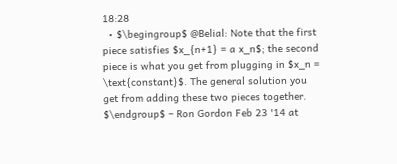18:28
  • $\begingroup$ @Belial: Note that the first piece satisfies $x_{n+1} = a x_n$; the second piece is what you get from plugging in $x_n = \text{constant}$. The general solution you get from adding these two pieces together. $\endgroup$ – Ron Gordon Feb 23 '14 at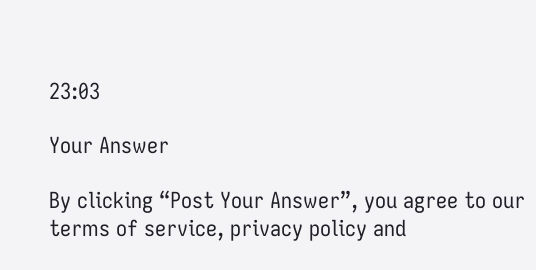23:03

Your Answer

By clicking “Post Your Answer”, you agree to our terms of service, privacy policy and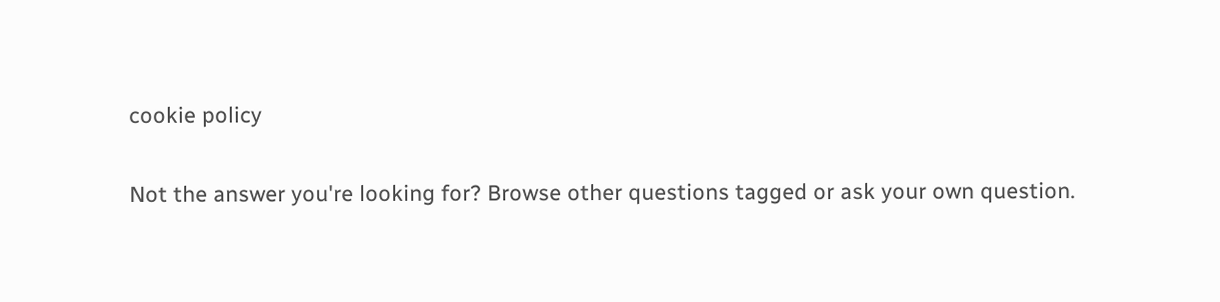cookie policy

Not the answer you're looking for? Browse other questions tagged or ask your own question.